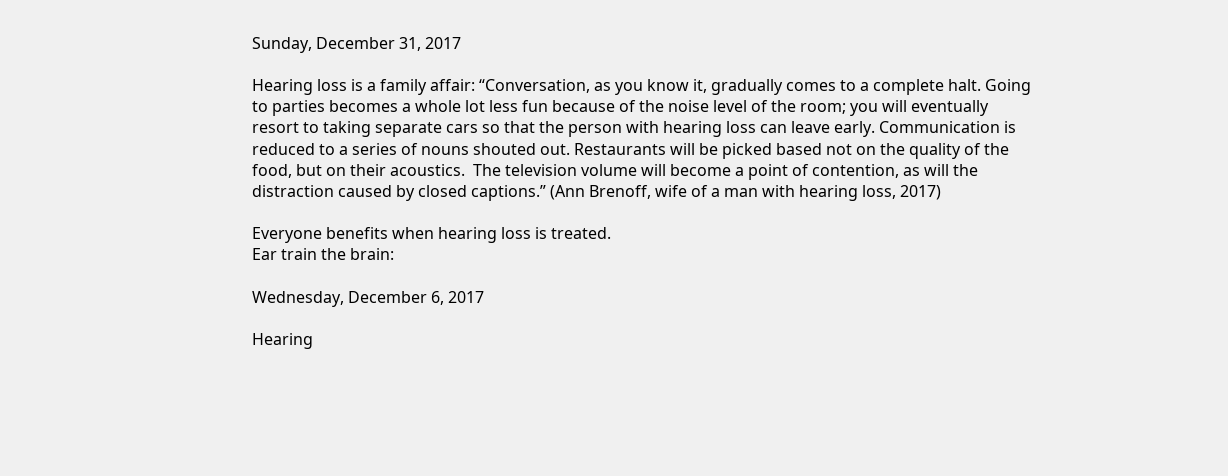Sunday, December 31, 2017

Hearing loss is a family affair: “Conversation, as you know it, gradually comes to a complete halt. Going to parties becomes a whole lot less fun because of the noise level of the room; you will eventually resort to taking separate cars so that the person with hearing loss can leave early. Communication is reduced to a series of nouns shouted out. Restaurants will be picked based not on the quality of the food, but on their acoustics.  The television volume will become a point of contention, as will the distraction caused by closed captions.” (Ann Brenoff, wife of a man with hearing loss, 2017)

Everyone benefits when hearing loss is treated.
Ear train the brain:

Wednesday, December 6, 2017

Hearing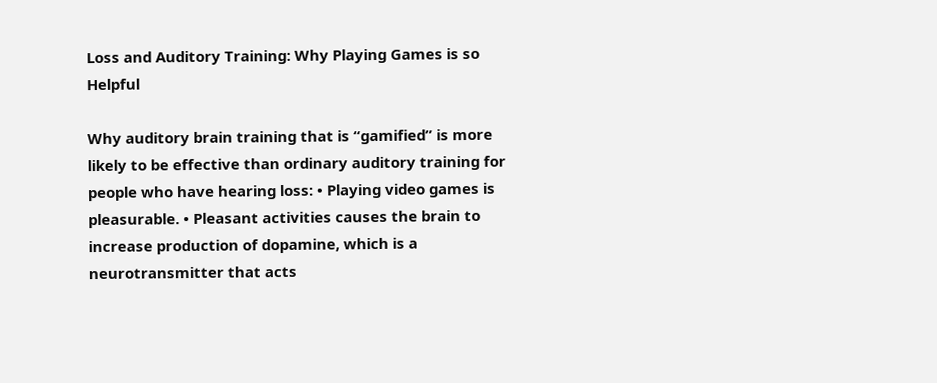Loss and Auditory Training: Why Playing Games is so Helpful

Why auditory brain training that is “gamified” is more likely to be effective than ordinary auditory training for people who have hearing loss: • Playing video games is pleasurable. • Pleasant activities causes the brain to increase production of dopamine, which is a neurotransmitter that acts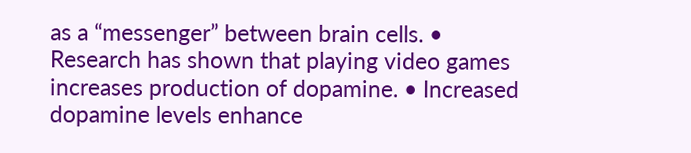as a “messenger” between brain cells. • Research has shown that playing video games increases production of dopamine. • Increased dopamine levels enhance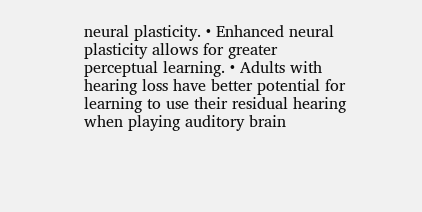neural plasticity. • Enhanced neural plasticity allows for greater perceptual learning. • Adults with hearing loss have better potential for learning to use their residual hearing when playing auditory brain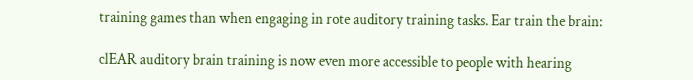training games than when engaging in rote auditory training tasks. Ear train the brain:

clEAR auditory brain training is now even more accessible to people with hearing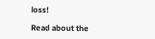loss!

Read about the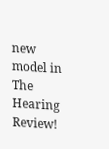new model in The Hearing Review!